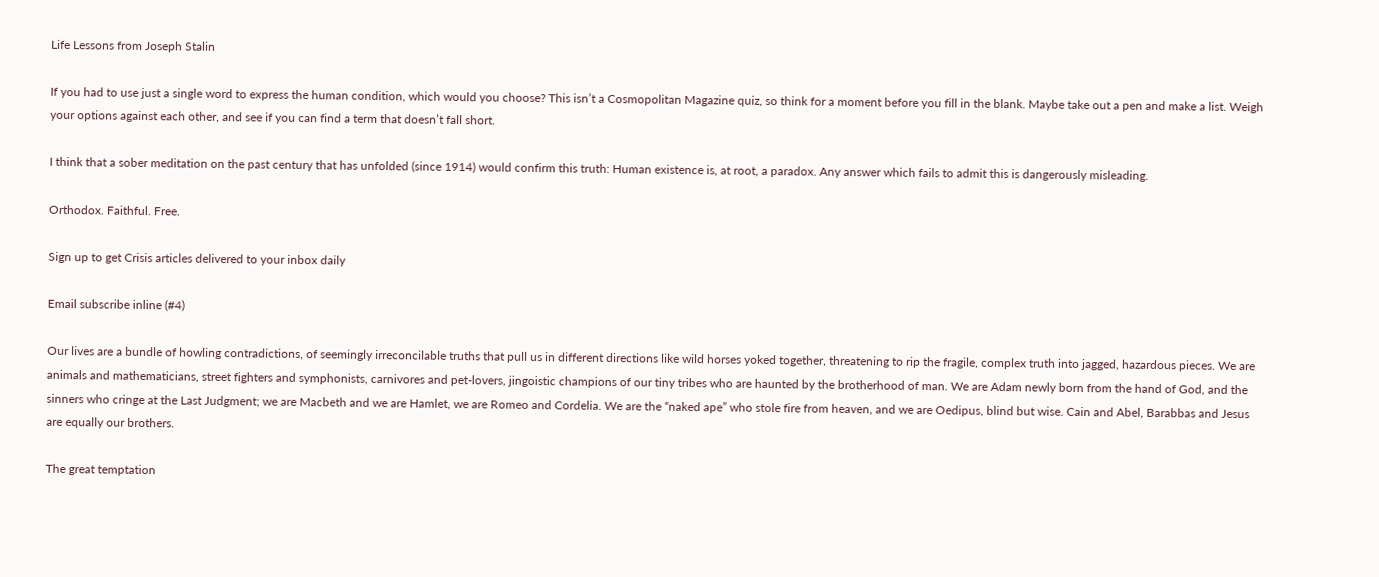Life Lessons from Joseph Stalin

If you had to use just a single word to express the human condition, which would you choose? This isn’t a Cosmopolitan Magazine quiz, so think for a moment before you fill in the blank. Maybe take out a pen and make a list. Weigh your options against each other, and see if you can find a term that doesn’t fall short.

I think that a sober meditation on the past century that has unfolded (since 1914) would confirm this truth: Human existence is, at root, a paradox. Any answer which fails to admit this is dangerously misleading.

Orthodox. Faithful. Free.

Sign up to get Crisis articles delivered to your inbox daily

Email subscribe inline (#4)

Our lives are a bundle of howling contradictions, of seemingly irreconcilable truths that pull us in different directions like wild horses yoked together, threatening to rip the fragile, complex truth into jagged, hazardous pieces. We are animals and mathematicians, street fighters and symphonists, carnivores and pet-lovers, jingoistic champions of our tiny tribes who are haunted by the brotherhood of man. We are Adam newly born from the hand of God, and the sinners who cringe at the Last Judgment; we are Macbeth and we are Hamlet, we are Romeo and Cordelia. We are the “naked ape” who stole fire from heaven, and we are Oedipus, blind but wise. Cain and Abel, Barabbas and Jesus are equally our brothers.

The great temptation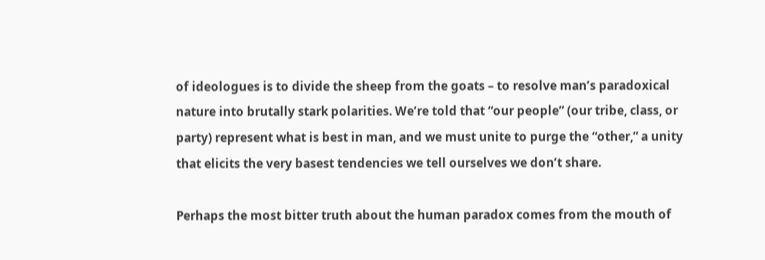of ideologues is to divide the sheep from the goats – to resolve man’s paradoxical nature into brutally stark polarities. We’re told that “our people” (our tribe, class, or party) represent what is best in man, and we must unite to purge the “other,” a unity that elicits the very basest tendencies we tell ourselves we don’t share.

Perhaps the most bitter truth about the human paradox comes from the mouth of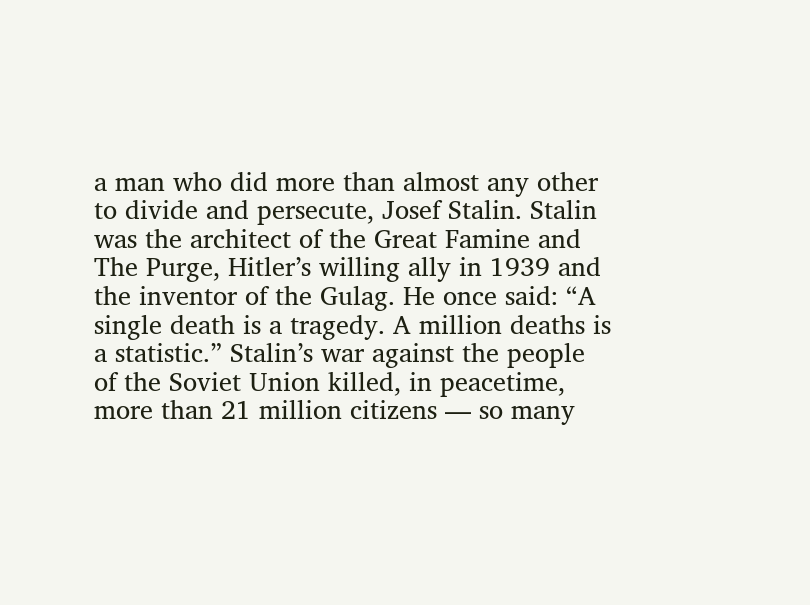a man who did more than almost any other to divide and persecute, Josef Stalin. Stalin was the architect of the Great Famine and The Purge, Hitler’s willing ally in 1939 and the inventor of the Gulag. He once said: “A single death is a tragedy. A million deaths is a statistic.” Stalin’s war against the people of the Soviet Union killed, in peacetime, more than 21 million citizens — so many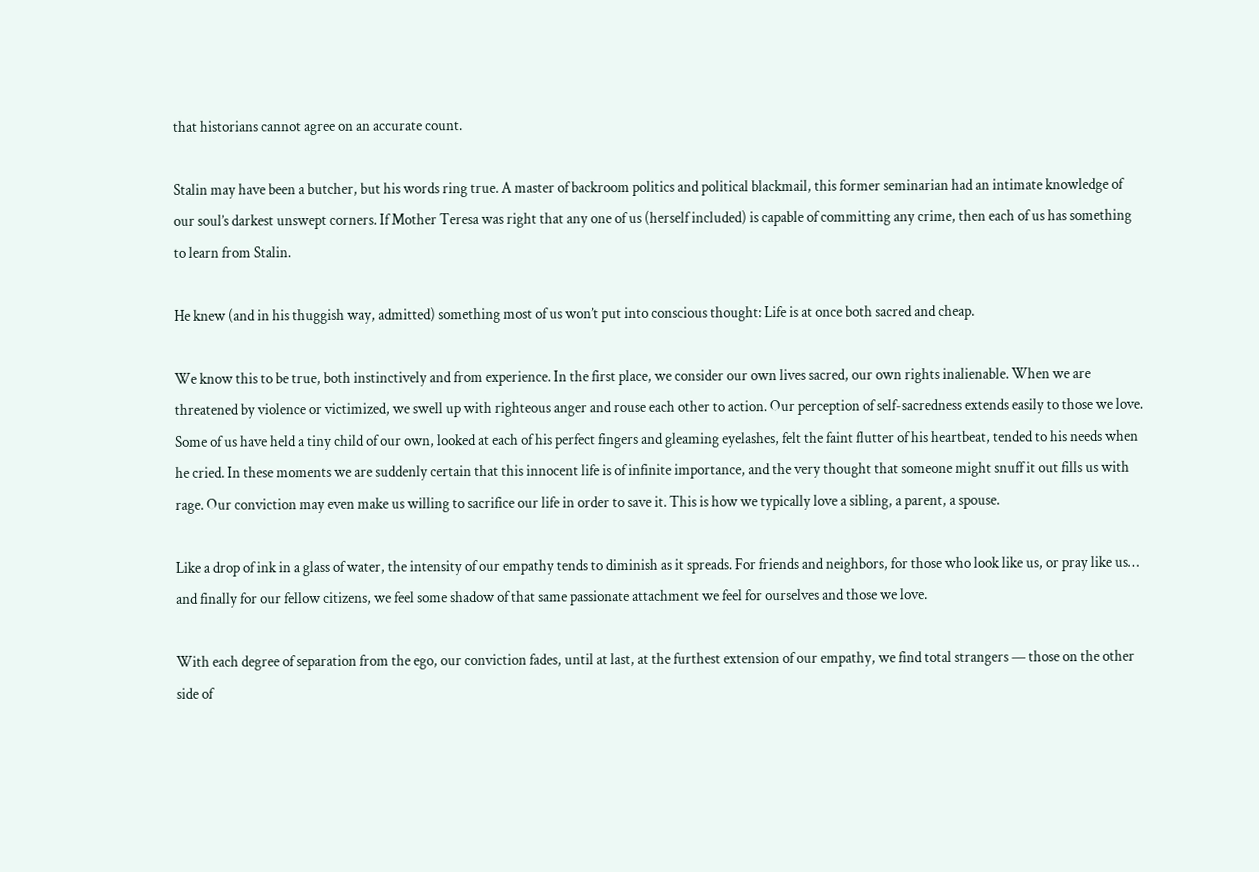that historians cannot agree on an accurate count.

Stalin may have been a butcher, but his words ring true. A master of backroom politics and political blackmail, this former seminarian had an intimate knowledge of our soul’s darkest unswept corners. If Mother Teresa was right that any one of us (herself included) is capable of committing any crime, then each of us has something to learn from Stalin.

He knew (and in his thuggish way, admitted) something most of us won’t put into conscious thought: Life is at once both sacred and cheap.

We know this to be true, both instinctively and from experience. In the first place, we consider our own lives sacred, our own rights inalienable. When we are threatened by violence or victimized, we swell up with righteous anger and rouse each other to action. Our perception of self-sacredness extends easily to those we love. Some of us have held a tiny child of our own, looked at each of his perfect fingers and gleaming eyelashes, felt the faint flutter of his heartbeat, tended to his needs when he cried. In these moments we are suddenly certain that this innocent life is of infinite importance, and the very thought that someone might snuff it out fills us with rage. Our conviction may even make us willing to sacrifice our life in order to save it. This is how we typically love a sibling, a parent, a spouse.

Like a drop of ink in a glass of water, the intensity of our empathy tends to diminish as it spreads. For friends and neighbors, for those who look like us, or pray like us… and finally for our fellow citizens, we feel some shadow of that same passionate attachment we feel for ourselves and those we love.

With each degree of separation from the ego, our conviction fades, until at last, at the furthest extension of our empathy, we find total strangers — those on the other side of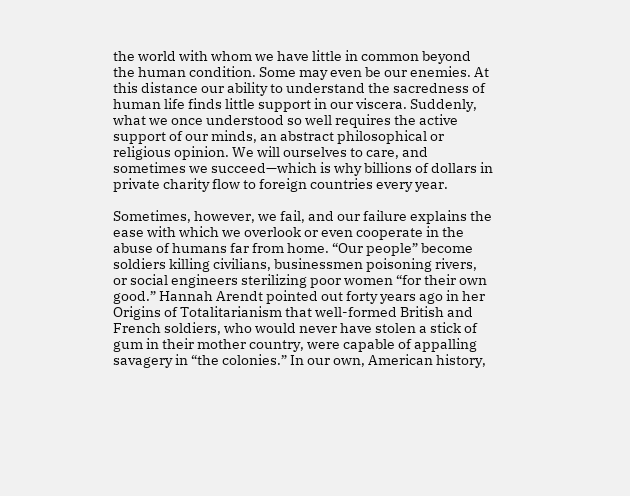the world with whom we have little in common beyond the human condition. Some may even be our enemies. At this distance our ability to understand the sacredness of human life finds little support in our viscera. Suddenly, what we once understood so well requires the active support of our minds, an abstract philosophical or religious opinion. We will ourselves to care, and sometimes we succeed—which is why billions of dollars in private charity flow to foreign countries every year.

Sometimes, however, we fail, and our failure explains the ease with which we overlook or even cooperate in the abuse of humans far from home. “Our people” become soldiers killing civilians, businessmen poisoning rivers, or social engineers sterilizing poor women “for their own good.” Hannah Arendt pointed out forty years ago in her Origins of Totalitarianism that well-formed British and French soldiers, who would never have stolen a stick of gum in their mother country, were capable of appalling savagery in “the colonies.” In our own, American history,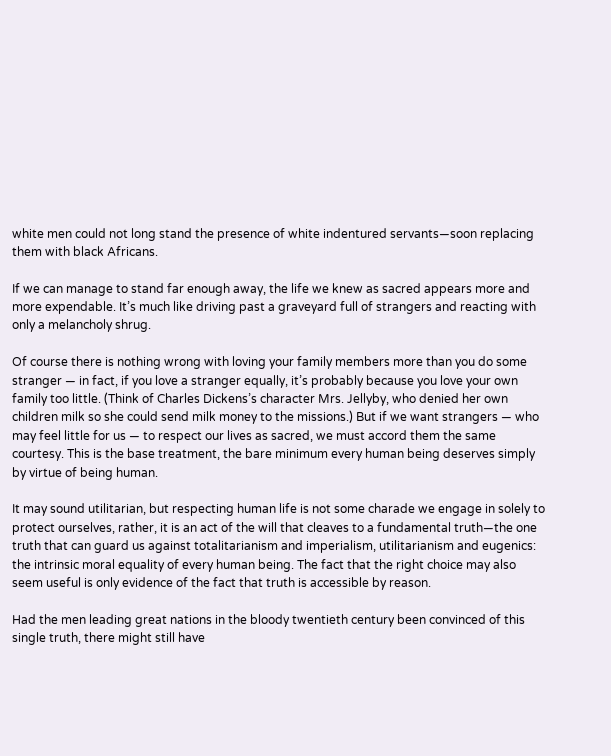white men could not long stand the presence of white indentured servants—soon replacing them with black Africans.

If we can manage to stand far enough away, the life we knew as sacred appears more and more expendable. It’s much like driving past a graveyard full of strangers and reacting with only a melancholy shrug.

Of course there is nothing wrong with loving your family members more than you do some stranger — in fact, if you love a stranger equally, it’s probably because you love your own family too little. (Think of Charles Dickens’s character Mrs. Jellyby, who denied her own children milk so she could send milk money to the missions.) But if we want strangers — who may feel little for us — to respect our lives as sacred, we must accord them the same courtesy. This is the base treatment, the bare minimum every human being deserves simply by virtue of being human.

It may sound utilitarian, but respecting human life is not some charade we engage in solely to protect ourselves, rather, it is an act of the will that cleaves to a fundamental truth—the one truth that can guard us against totalitarianism and imperialism, utilitarianism and eugenics: the intrinsic moral equality of every human being. The fact that the right choice may also seem useful is only evidence of the fact that truth is accessible by reason.

Had the men leading great nations in the bloody twentieth century been convinced of this single truth, there might still have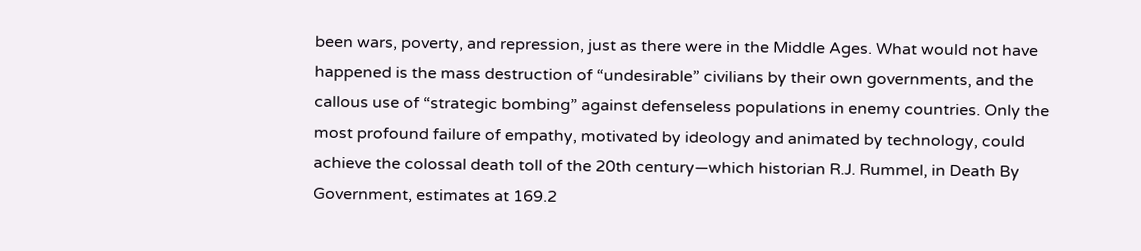been wars, poverty, and repression, just as there were in the Middle Ages. What would not have happened is the mass destruction of “undesirable” civilians by their own governments, and the callous use of “strategic bombing” against defenseless populations in enemy countries. Only the most profound failure of empathy, motivated by ideology and animated by technology, could achieve the colossal death toll of the 20th century—which historian R.J. Rummel, in Death By Government, estimates at 169.2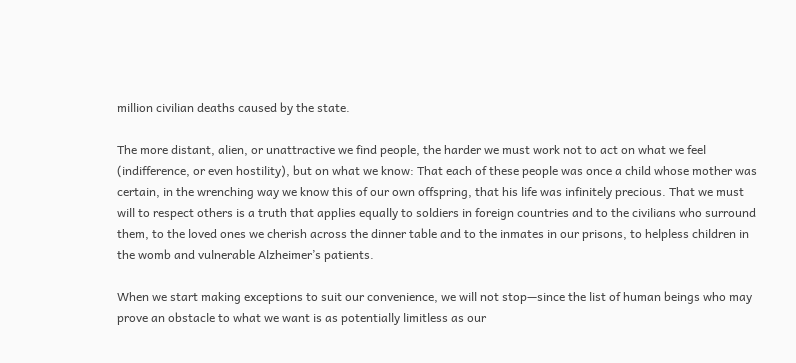million civilian deaths caused by the state.

The more distant, alien, or unattractive we find people, the harder we must work not to act on what we feel (indifference, or even hostility), but on what we know: That each of these people was once a child whose mother was certain, in the wrenching way we know this of our own offspring, that his life was infinitely precious. That we must will to respect others is a truth that applies equally to soldiers in foreign countries and to the civilians who surround them, to the loved ones we cherish across the dinner table and to the inmates in our prisons, to helpless children in the womb and vulnerable Alzheimer’s patients.

When we start making exceptions to suit our convenience, we will not stop—since the list of human beings who may prove an obstacle to what we want is as potentially limitless as our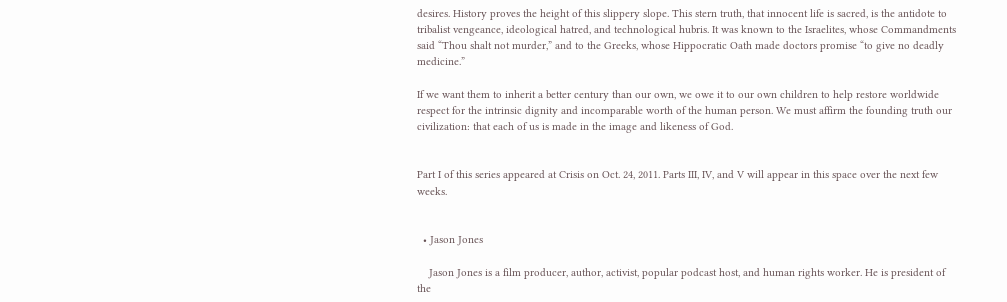desires. History proves the height of this slippery slope. This stern truth, that innocent life is sacred, is the antidote to tribalist vengeance, ideological hatred, and technological hubris. It was known to the Israelites, whose Commandments said “Thou shalt not murder,” and to the Greeks, whose Hippocratic Oath made doctors promise “to give no deadly medicine.”

If we want them to inherit a better century than our own, we owe it to our own children to help restore worldwide respect for the intrinsic dignity and incomparable worth of the human person. We must affirm the founding truth our civilization: that each of us is made in the image and likeness of God.


Part I of this series appeared at Crisis on Oct. 24, 2011. Parts III, IV, and V will appear in this space over the next few weeks.


  • Jason Jones

    Jason Jones is a film producer, author, activist, popular podcast host, and human rights worker. He is president of the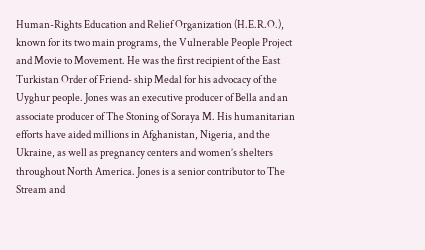Human-Rights Education and Relief Organization (H.E.R.O.), known for its two main programs, the Vulnerable People Project and Movie to Movement. He was the first recipient of the East Turkistan Order of Friend- ship Medal for his advocacy of the Uyghur people. Jones was an executive producer of Bella and an associate producer of The Stoning of Soraya M. His humanitarian efforts have aided millions in Afghanistan, Nigeria, and the Ukraine, as well as pregnancy centers and women’s shelters throughout North America. Jones is a senior contributor to The Stream and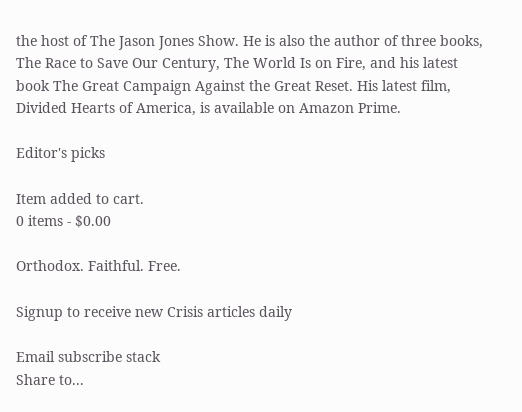the host of The Jason Jones Show. He is also the author of three books, The Race to Save Our Century, The World Is on Fire, and his latest book The Great Campaign Against the Great Reset. His latest film, Divided Hearts of America, is available on Amazon Prime.

Editor's picks

Item added to cart.
0 items - $0.00

Orthodox. Faithful. Free.

Signup to receive new Crisis articles daily

Email subscribe stack
Share to...